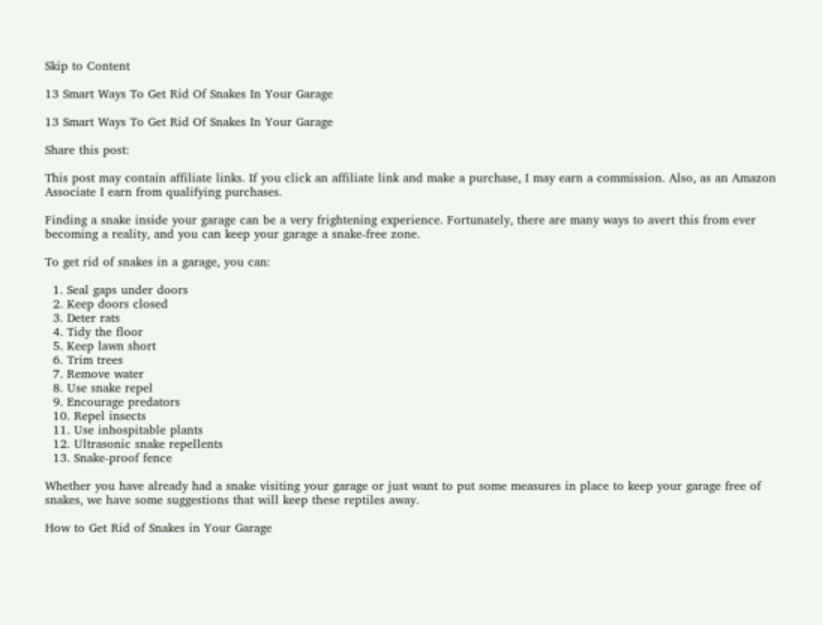Skip to Content

13 Smart Ways To Get Rid Of Snakes In Your Garage

13 Smart Ways To Get Rid Of Snakes In Your Garage

Share this post:

This post may contain affiliate links. If you click an affiliate link and make a purchase, I may earn a commission. Also, as an Amazon Associate I earn from qualifying purchases.

Finding a snake inside your garage can be a very frightening experience. Fortunately, there are many ways to avert this from ever becoming a reality, and you can keep your garage a snake-free zone.

To get rid of snakes in a garage, you can:

  1. Seal gaps under doors
  2. Keep doors closed
  3. Deter rats
  4. Tidy the floor
  5. Keep lawn short
  6. Trim trees
  7. Remove water
  8. Use snake repel
  9. Encourage predators
  10. Repel insects
  11. Use inhospitable plants
  12. Ultrasonic snake repellents
  13. Snake-proof fence

Whether you have already had a snake visiting your garage or just want to put some measures in place to keep your garage free of snakes, we have some suggestions that will keep these reptiles away.

How to Get Rid of Snakes in Your Garage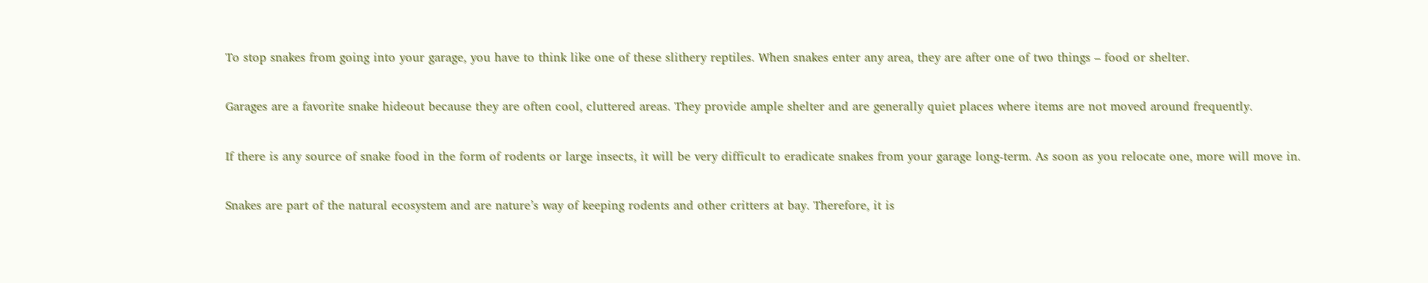To stop snakes from going into your garage, you have to think like one of these slithery reptiles. When snakes enter any area, they are after one of two things – food or shelter.

Garages are a favorite snake hideout because they are often cool, cluttered areas. They provide ample shelter and are generally quiet places where items are not moved around frequently.

If there is any source of snake food in the form of rodents or large insects, it will be very difficult to eradicate snakes from your garage long-term. As soon as you relocate one, more will move in.

Snakes are part of the natural ecosystem and are nature’s way of keeping rodents and other critters at bay. Therefore, it is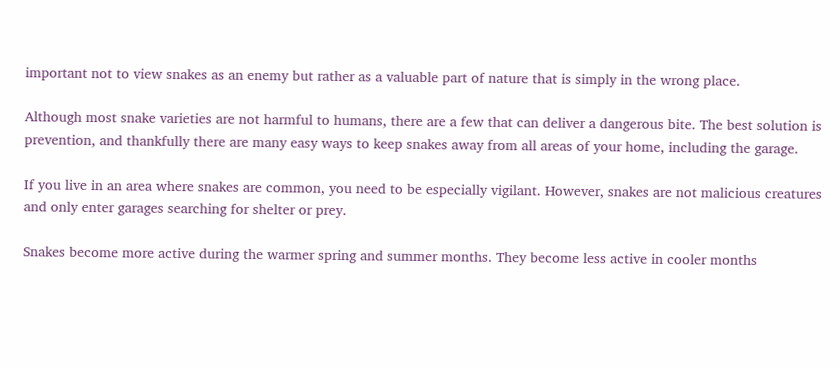important not to view snakes as an enemy but rather as a valuable part of nature that is simply in the wrong place.

Although most snake varieties are not harmful to humans, there are a few that can deliver a dangerous bite. The best solution is prevention, and thankfully there are many easy ways to keep snakes away from all areas of your home, including the garage.

If you live in an area where snakes are common, you need to be especially vigilant. However, snakes are not malicious creatures and only enter garages searching for shelter or prey.

Snakes become more active during the warmer spring and summer months. They become less active in cooler months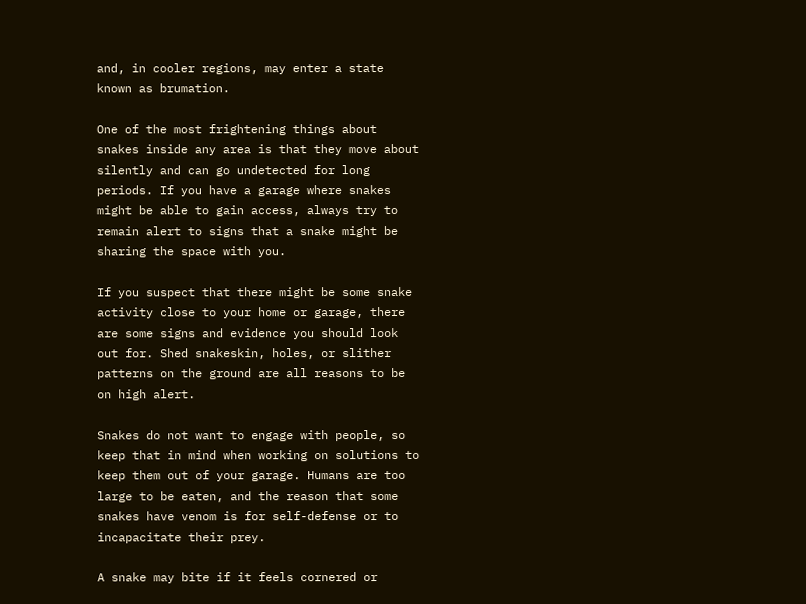and, in cooler regions, may enter a state known as brumation.

One of the most frightening things about snakes inside any area is that they move about silently and can go undetected for long periods. If you have a garage where snakes might be able to gain access, always try to remain alert to signs that a snake might be sharing the space with you.

If you suspect that there might be some snake activity close to your home or garage, there are some signs and evidence you should look out for. Shed snakeskin, holes, or slither patterns on the ground are all reasons to be on high alert.

Snakes do not want to engage with people, so keep that in mind when working on solutions to keep them out of your garage. Humans are too large to be eaten, and the reason that some snakes have venom is for self-defense or to incapacitate their prey.

A snake may bite if it feels cornered or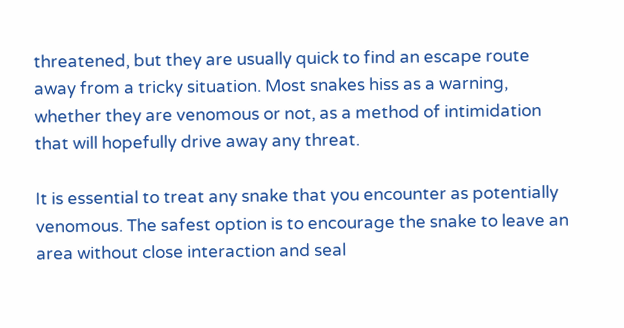threatened, but they are usually quick to find an escape route away from a tricky situation. Most snakes hiss as a warning, whether they are venomous or not, as a method of intimidation that will hopefully drive away any threat.

It is essential to treat any snake that you encounter as potentially venomous. The safest option is to encourage the snake to leave an area without close interaction and seal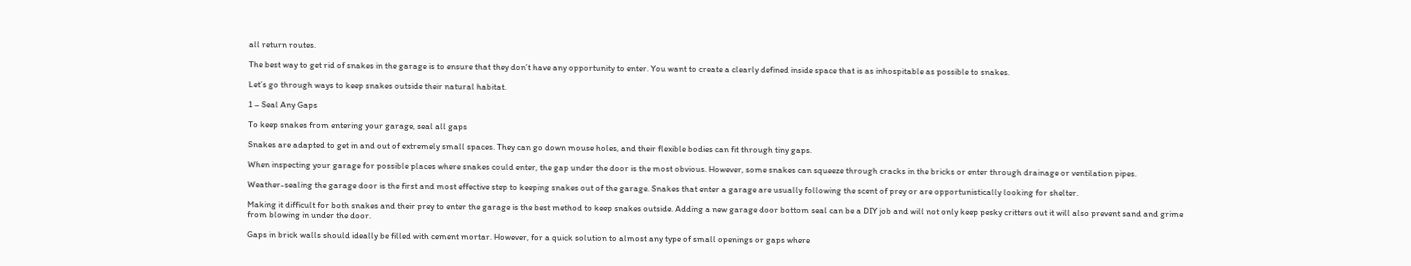all return routes.

The best way to get rid of snakes in the garage is to ensure that they don’t have any opportunity to enter. You want to create a clearly defined inside space that is as inhospitable as possible to snakes.

Let’s go through ways to keep snakes outside their natural habitat.

1 – Seal Any Gaps

To keep snakes from entering your garage, seal all gaps

Snakes are adapted to get in and out of extremely small spaces. They can go down mouse holes, and their flexible bodies can fit through tiny gaps.

When inspecting your garage for possible places where snakes could enter, the gap under the door is the most obvious. However, some snakes can squeeze through cracks in the bricks or enter through drainage or ventilation pipes.

Weather-sealing the garage door is the first and most effective step to keeping snakes out of the garage. Snakes that enter a garage are usually following the scent of prey or are opportunistically looking for shelter.

Making it difficult for both snakes and their prey to enter the garage is the best method to keep snakes outside. Adding a new garage door bottom seal can be a DIY job and will not only keep pesky critters out it will also prevent sand and grime from blowing in under the door.

Gaps in brick walls should ideally be filled with cement mortar. However, for a quick solution to almost any type of small openings or gaps where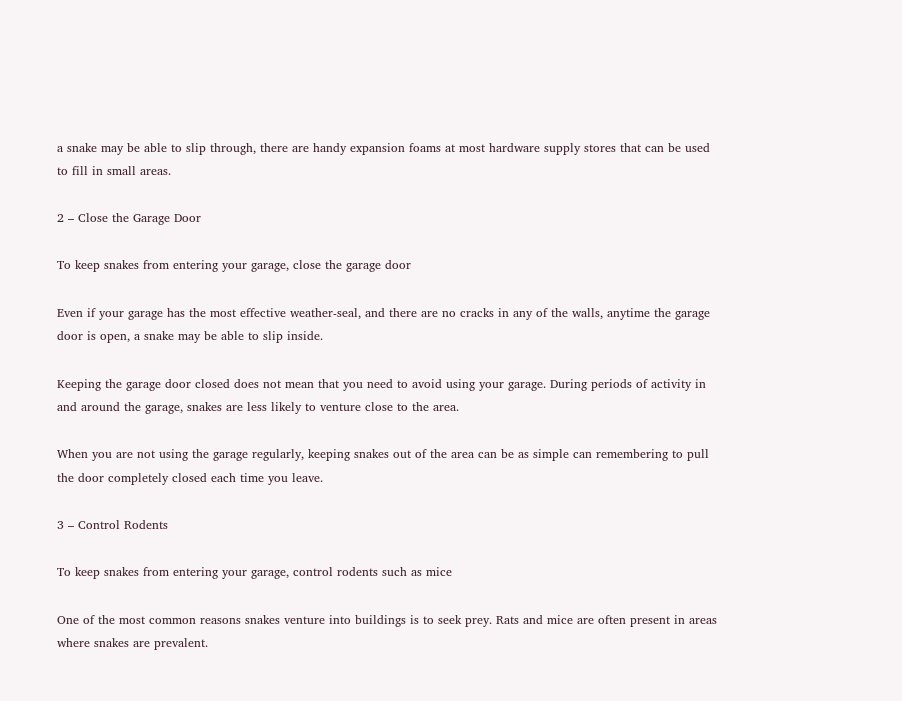a snake may be able to slip through, there are handy expansion foams at most hardware supply stores that can be used to fill in small areas.

2 – Close the Garage Door

To keep snakes from entering your garage, close the garage door

Even if your garage has the most effective weather-seal, and there are no cracks in any of the walls, anytime the garage door is open, a snake may be able to slip inside.

Keeping the garage door closed does not mean that you need to avoid using your garage. During periods of activity in and around the garage, snakes are less likely to venture close to the area.

When you are not using the garage regularly, keeping snakes out of the area can be as simple can remembering to pull the door completely closed each time you leave.

3 – Control Rodents

To keep snakes from entering your garage, control rodents such as mice

One of the most common reasons snakes venture into buildings is to seek prey. Rats and mice are often present in areas where snakes are prevalent.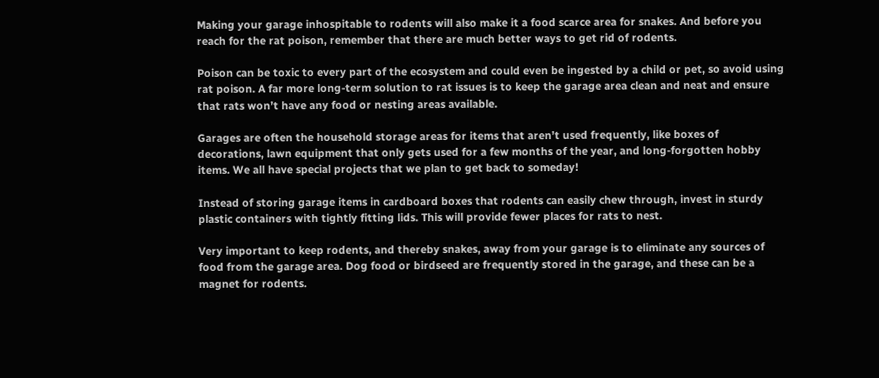Making your garage inhospitable to rodents will also make it a food scarce area for snakes. And before you reach for the rat poison, remember that there are much better ways to get rid of rodents.

Poison can be toxic to every part of the ecosystem and could even be ingested by a child or pet, so avoid using rat poison. A far more long-term solution to rat issues is to keep the garage area clean and neat and ensure that rats won’t have any food or nesting areas available.

Garages are often the household storage areas for items that aren’t used frequently, like boxes of decorations, lawn equipment that only gets used for a few months of the year, and long-forgotten hobby items. We all have special projects that we plan to get back to someday!

Instead of storing garage items in cardboard boxes that rodents can easily chew through, invest in sturdy plastic containers with tightly fitting lids. This will provide fewer places for rats to nest.

Very important to keep rodents, and thereby snakes, away from your garage is to eliminate any sources of food from the garage area. Dog food or birdseed are frequently stored in the garage, and these can be a magnet for rodents.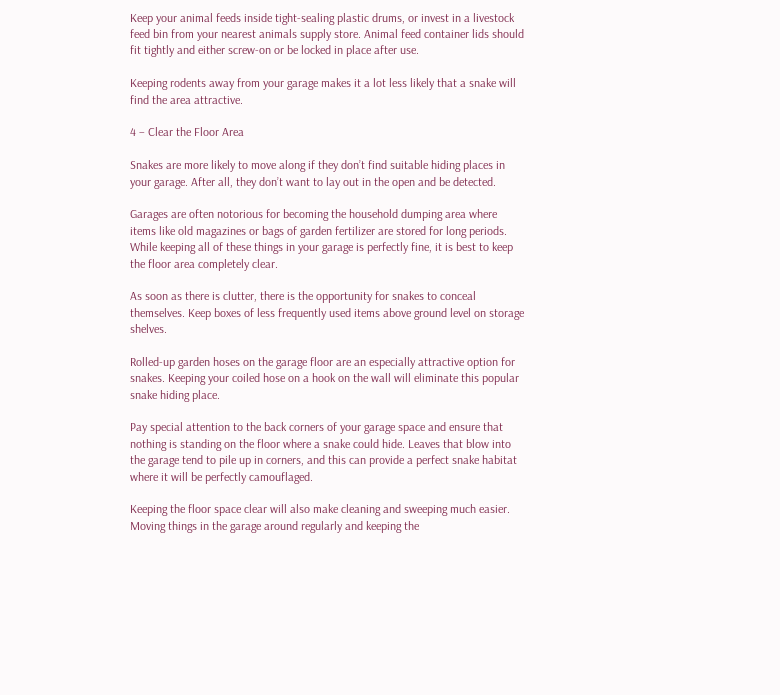Keep your animal feeds inside tight-sealing plastic drums, or invest in a livestock feed bin from your nearest animals supply store. Animal feed container lids should fit tightly and either screw-on or be locked in place after use.

Keeping rodents away from your garage makes it a lot less likely that a snake will find the area attractive.

4 – Clear the Floor Area

Snakes are more likely to move along if they don’t find suitable hiding places in your garage. After all, they don’t want to lay out in the open and be detected.

Garages are often notorious for becoming the household dumping area where items like old magazines or bags of garden fertilizer are stored for long periods. While keeping all of these things in your garage is perfectly fine, it is best to keep the floor area completely clear.

As soon as there is clutter, there is the opportunity for snakes to conceal themselves. Keep boxes of less frequently used items above ground level on storage shelves.

Rolled-up garden hoses on the garage floor are an especially attractive option for snakes. Keeping your coiled hose on a hook on the wall will eliminate this popular snake hiding place.

Pay special attention to the back corners of your garage space and ensure that nothing is standing on the floor where a snake could hide. Leaves that blow into the garage tend to pile up in corners, and this can provide a perfect snake habitat where it will be perfectly camouflaged.

Keeping the floor space clear will also make cleaning and sweeping much easier. Moving things in the garage around regularly and keeping the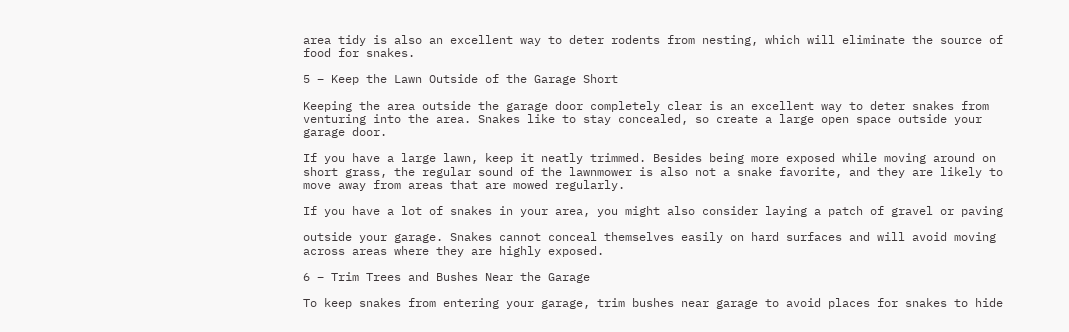area tidy is also an excellent way to deter rodents from nesting, which will eliminate the source of food for snakes.

5 – Keep the Lawn Outside of the Garage Short

Keeping the area outside the garage door completely clear is an excellent way to deter snakes from venturing into the area. Snakes like to stay concealed, so create a large open space outside your garage door.

If you have a large lawn, keep it neatly trimmed. Besides being more exposed while moving around on short grass, the regular sound of the lawnmower is also not a snake favorite, and they are likely to move away from areas that are mowed regularly.

If you have a lot of snakes in your area, you might also consider laying a patch of gravel or paving

outside your garage. Snakes cannot conceal themselves easily on hard surfaces and will avoid moving across areas where they are highly exposed.

6 – Trim Trees and Bushes Near the Garage

To keep snakes from entering your garage, trim bushes near garage to avoid places for snakes to hide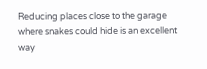Reducing places close to the garage where snakes could hide is an excellent way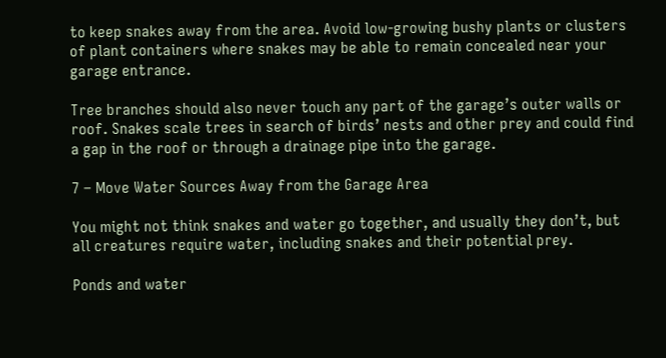to keep snakes away from the area. Avoid low-growing bushy plants or clusters of plant containers where snakes may be able to remain concealed near your garage entrance.

Tree branches should also never touch any part of the garage’s outer walls or roof. Snakes scale trees in search of birds’ nests and other prey and could find a gap in the roof or through a drainage pipe into the garage.

7 – Move Water Sources Away from the Garage Area

You might not think snakes and water go together, and usually they don’t, but all creatures require water, including snakes and their potential prey.

Ponds and water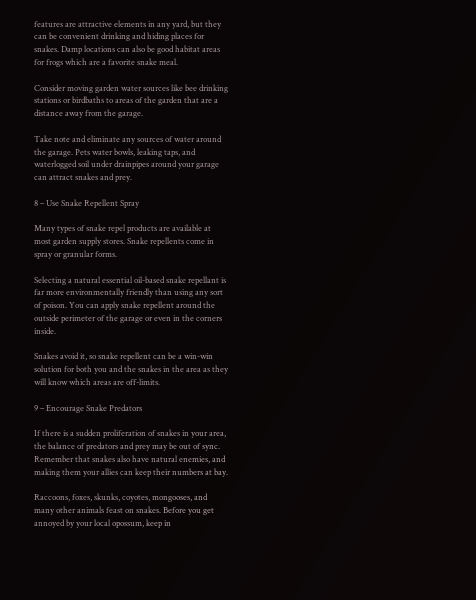features are attractive elements in any yard, but they can be convenient drinking and hiding places for snakes. Damp locations can also be good habitat areas for frogs which are a favorite snake meal.

Consider moving garden water sources like bee drinking stations or birdbaths to areas of the garden that are a distance away from the garage.

Take note and eliminate any sources of water around the garage. Pets water bowls, leaking taps, and waterlogged soil under drainpipes around your garage can attract snakes and prey.

8 – Use Snake Repellent Spray

Many types of snake repel products are available at most garden supply stores. Snake repellents come in spray or granular forms.

Selecting a natural essential oil-based snake repellant is far more environmentally friendly than using any sort of poison. You can apply snake repellent around the outside perimeter of the garage or even in the corners inside.

Snakes avoid it, so snake repellent can be a win-win solution for both you and the snakes in the area as they will know which areas are off-limits.

9 – Encourage Snake Predators

If there is a sudden proliferation of snakes in your area, the balance of predators and prey may be out of sync. Remember that snakes also have natural enemies, and making them your allies can keep their numbers at bay.

Raccoons, foxes, skunks, coyotes, mongooses, and many other animals feast on snakes. Before you get annoyed by your local opossum, keep in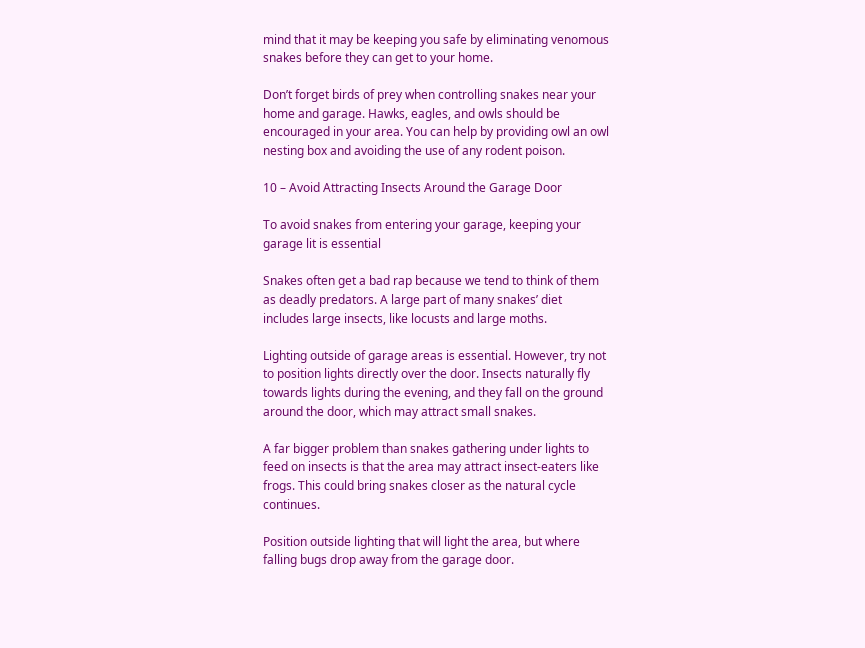mind that it may be keeping you safe by eliminating venomous snakes before they can get to your home.

Don’t forget birds of prey when controlling snakes near your home and garage. Hawks, eagles, and owls should be encouraged in your area. You can help by providing owl an owl nesting box and avoiding the use of any rodent poison.

10 – Avoid Attracting Insects Around the Garage Door

To avoid snakes from entering your garage, keeping your garage lit is essential

Snakes often get a bad rap because we tend to think of them as deadly predators. A large part of many snakes’ diet includes large insects, like locusts and large moths.

Lighting outside of garage areas is essential. However, try not to position lights directly over the door. Insects naturally fly towards lights during the evening, and they fall on the ground around the door, which may attract small snakes.

A far bigger problem than snakes gathering under lights to feed on insects is that the area may attract insect-eaters like frogs. This could bring snakes closer as the natural cycle continues.

Position outside lighting that will light the area, but where falling bugs drop away from the garage door.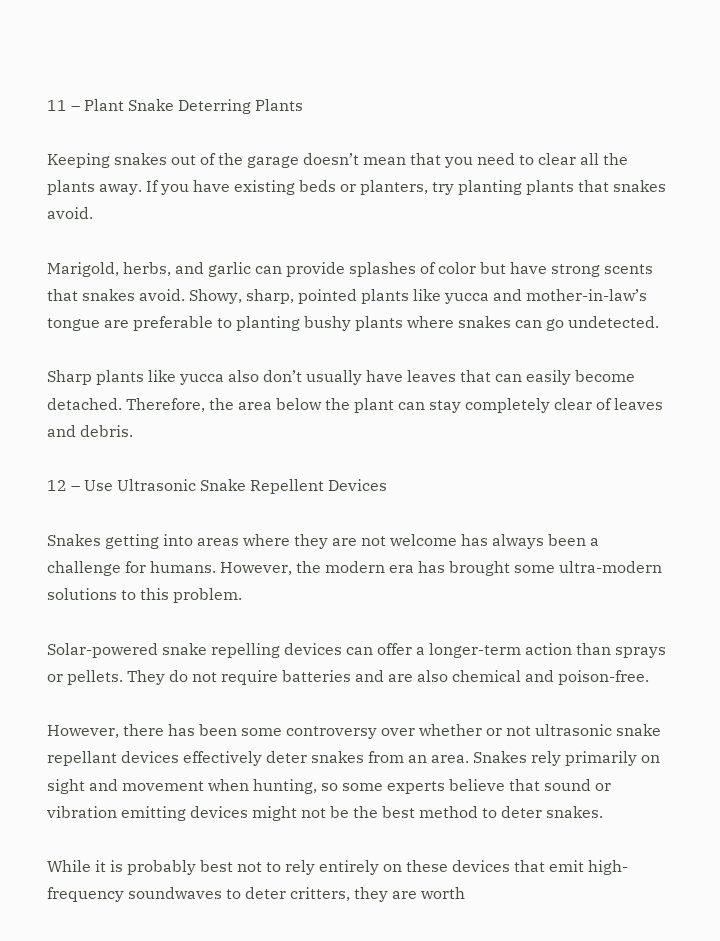11 – Plant Snake Deterring Plants

Keeping snakes out of the garage doesn’t mean that you need to clear all the plants away. If you have existing beds or planters, try planting plants that snakes avoid.

Marigold, herbs, and garlic can provide splashes of color but have strong scents that snakes avoid. Showy, sharp, pointed plants like yucca and mother-in-law’s tongue are preferable to planting bushy plants where snakes can go undetected.

Sharp plants like yucca also don’t usually have leaves that can easily become detached. Therefore, the area below the plant can stay completely clear of leaves and debris.

12 – Use Ultrasonic Snake Repellent Devices

Snakes getting into areas where they are not welcome has always been a challenge for humans. However, the modern era has brought some ultra-modern solutions to this problem.

Solar-powered snake repelling devices can offer a longer-term action than sprays or pellets. They do not require batteries and are also chemical and poison-free.

However, there has been some controversy over whether or not ultrasonic snake repellant devices effectively deter snakes from an area. Snakes rely primarily on sight and movement when hunting, so some experts believe that sound or vibration emitting devices might not be the best method to deter snakes.

While it is probably best not to rely entirely on these devices that emit high-frequency soundwaves to deter critters, they are worth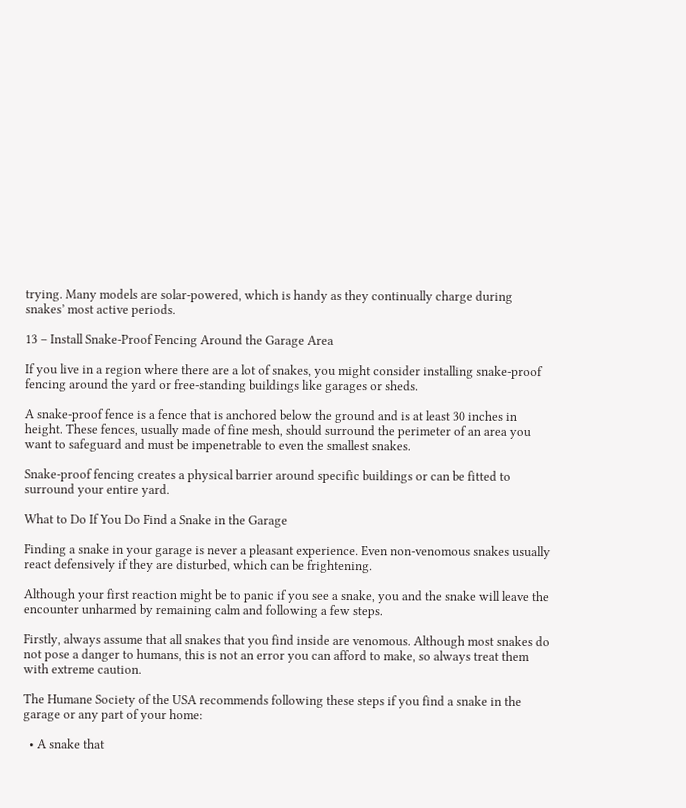trying. Many models are solar-powered, which is handy as they continually charge during snakes’ most active periods.

13 – Install Snake-Proof Fencing Around the Garage Area

If you live in a region where there are a lot of snakes, you might consider installing snake-proof fencing around the yard or free-standing buildings like garages or sheds.

A snake-proof fence is a fence that is anchored below the ground and is at least 30 inches in height. These fences, usually made of fine mesh, should surround the perimeter of an area you want to safeguard and must be impenetrable to even the smallest snakes.

Snake-proof fencing creates a physical barrier around specific buildings or can be fitted to surround your entire yard.

What to Do If You Do Find a Snake in the Garage

Finding a snake in your garage is never a pleasant experience. Even non-venomous snakes usually react defensively if they are disturbed, which can be frightening.

Although your first reaction might be to panic if you see a snake, you and the snake will leave the encounter unharmed by remaining calm and following a few steps.

Firstly, always assume that all snakes that you find inside are venomous. Although most snakes do not pose a danger to humans, this is not an error you can afford to make, so always treat them with extreme caution.

The Humane Society of the USA recommends following these steps if you find a snake in the garage or any part of your home:

  • A snake that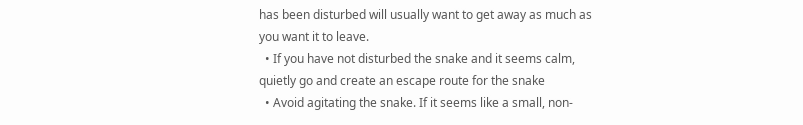has been disturbed will usually want to get away as much as you want it to leave.
  • If you have not disturbed the snake and it seems calm, quietly go and create an escape route for the snake
  • Avoid agitating the snake. If it seems like a small, non-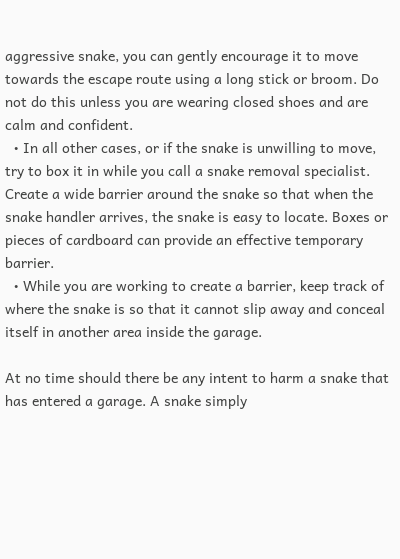aggressive snake, you can gently encourage it to move towards the escape route using a long stick or broom. Do not do this unless you are wearing closed shoes and are calm and confident.
  • In all other cases, or if the snake is unwilling to move, try to box it in while you call a snake removal specialist. Create a wide barrier around the snake so that when the snake handler arrives, the snake is easy to locate. Boxes or pieces of cardboard can provide an effective temporary barrier.
  • While you are working to create a barrier, keep track of where the snake is so that it cannot slip away and conceal itself in another area inside the garage.

At no time should there be any intent to harm a snake that has entered a garage. A snake simply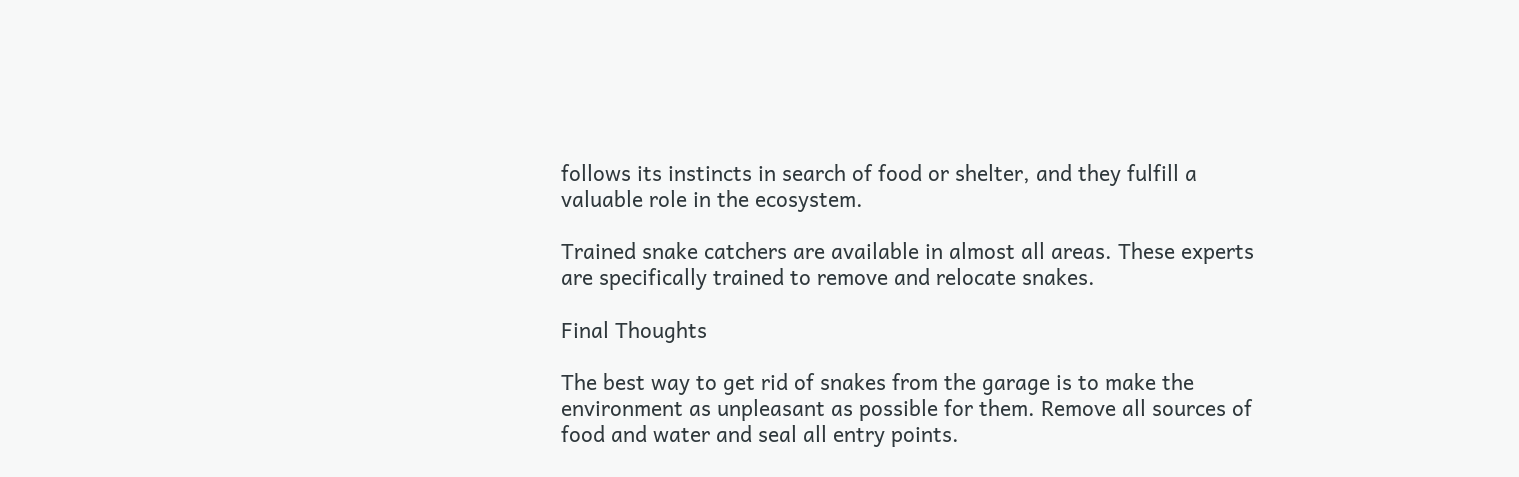follows its instincts in search of food or shelter, and they fulfill a valuable role in the ecosystem.

Trained snake catchers are available in almost all areas. These experts are specifically trained to remove and relocate snakes.

Final Thoughts

The best way to get rid of snakes from the garage is to make the environment as unpleasant as possible for them. Remove all sources of food and water and seal all entry points.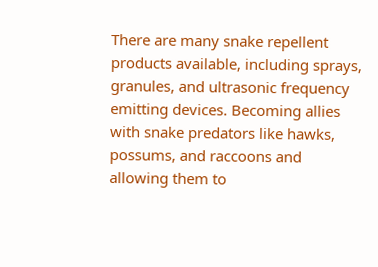There are many snake repellent products available, including sprays, granules, and ultrasonic frequency emitting devices. Becoming allies with snake predators like hawks, possums, and raccoons and allowing them to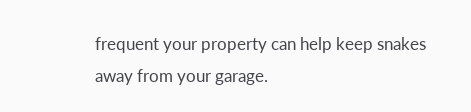frequent your property can help keep snakes away from your garage.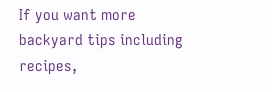If you want more backyard tips including recipes,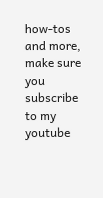how-tos and more, make sure you subscribe to my youtube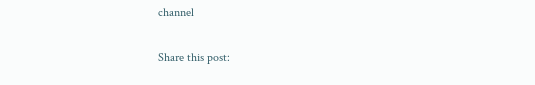channel

Share this post: